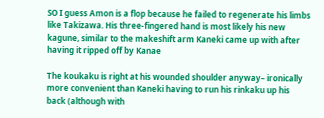SO I guess Amon is a flop because he failed to regenerate his limbs like Takizawa. His three-fingered hand is most likely his new kagune, similar to the makeshift arm Kaneki came up with after having it ripped off by Kanae

The koukaku is right at his wounded shoulder anyway– ironically more convenient than Kaneki having to run his rinkaku up his back (although with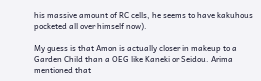his massive amount of RC cells, he seems to have kakuhous pocketed all over himself now).

My guess is that Amon is actually closer in makeup to a Garden Child than a OEG like Kaneki or Seidou. Arima mentioned that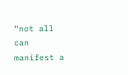“not all can manifest a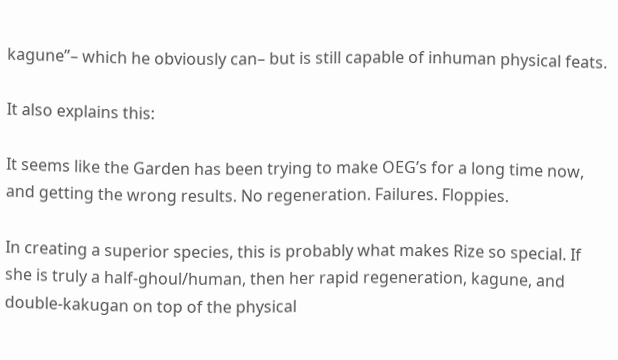kagune”– which he obviously can– but is still capable of inhuman physical feats.

It also explains this:

It seems like the Garden has been trying to make OEG’s for a long time now, and getting the wrong results. No regeneration. Failures. Floppies.

In creating a superior species, this is probably what makes Rize so special. If she is truly a half-ghoul/human, then her rapid regeneration, kagune, and double-kakugan on top of the physical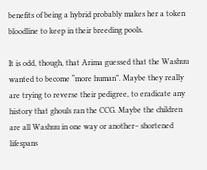benefits of being a hybrid probably makes her a token bloodline to keep in their breeding pools.

It is odd, though, that Arima guessed that the Washuu wanted to become “more human”. Maybe they really are trying to reverse their pedigree, to eradicate any history that ghouls ran the CCG. Maybe the children are all Washuu in one way or another– shortened lifespans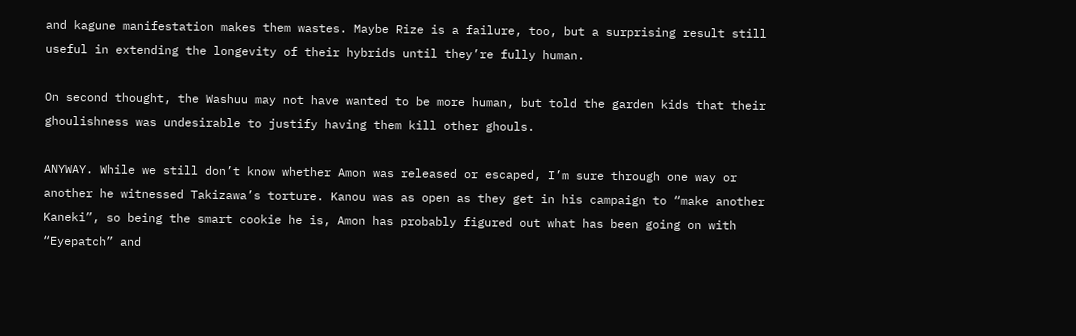and kagune manifestation makes them wastes. Maybe Rize is a failure, too, but a surprising result still useful in extending the longevity of their hybrids until they’re fully human.

On second thought, the Washuu may not have wanted to be more human, but told the garden kids that their ghoulishness was undesirable to justify having them kill other ghouls.

ANYWAY. While we still don’t know whether Amon was released or escaped, I’m sure through one way or another he witnessed Takizawa’s torture. Kanou was as open as they get in his campaign to “make another Kaneki”, so being the smart cookie he is, Amon has probably figured out what has been going on with “Eyepatch” and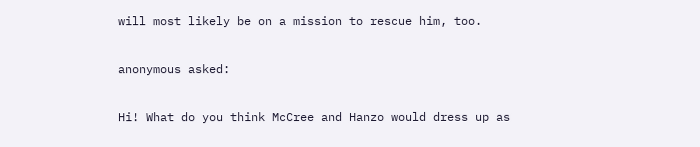will most likely be on a mission to rescue him, too.

anonymous asked:

Hi! What do you think McCree and Hanzo would dress up as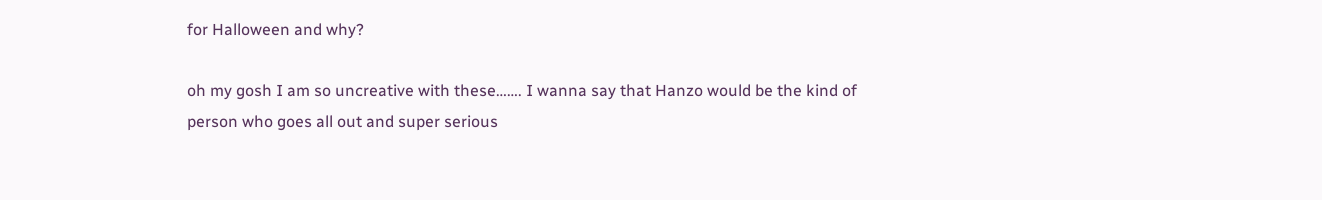for Halloween and why?

oh my gosh I am so uncreative with these……. I wanna say that Hanzo would be the kind of person who goes all out and super serious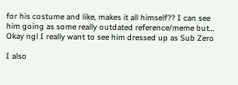for his costume and like, makes it all himself?? I can see him going as some really outdated reference/meme but… Okay ngl I really want to see him dressed up as Sub Zero

I also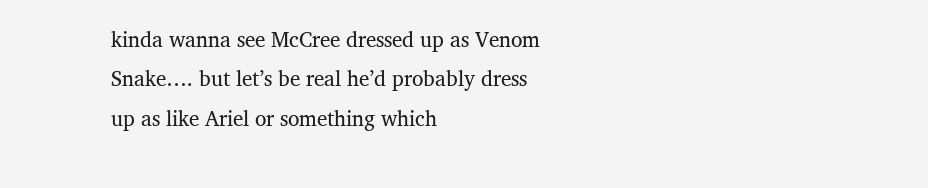kinda wanna see McCree dressed up as Venom Snake…. but let’s be real he’d probably dress up as like Ariel or something which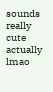sounds really cute actually lmao